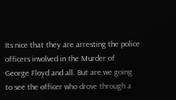Its nice that they are arresting the police officers involved in the Murder of George Floyd and all. But are we going to see the officer who drove through a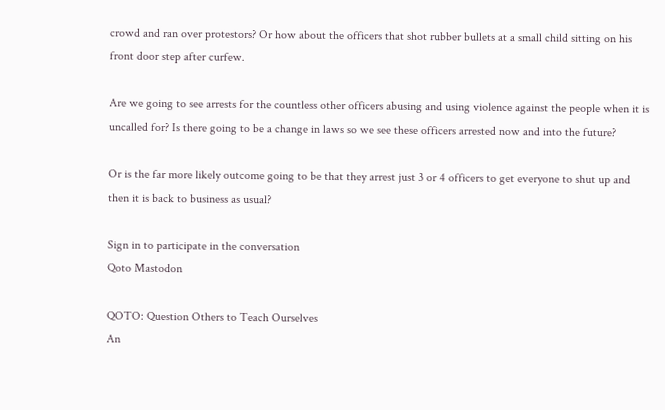crowd and ran over protestors? Or how about the officers that shot rubber bullets at a small child sitting on his front door step after curfew.

Are we going to see arrests for the countless other officers abusing and using violence against the people when it is uncalled for? Is there going to be a change in laws so we see these officers arrested now and into the future?

Or is the far more likely outcome going to be that they arrest just 3 or 4 officers to get everyone to shut up and then it is back to business as usual?

Sign in to participate in the conversation
Qoto Mastodon

QOTO: Question Others to Teach Ourselves
An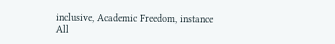inclusive, Academic Freedom, instance
All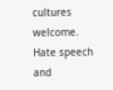cultures welcome.
Hate speech and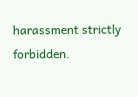harassment strictly forbidden.